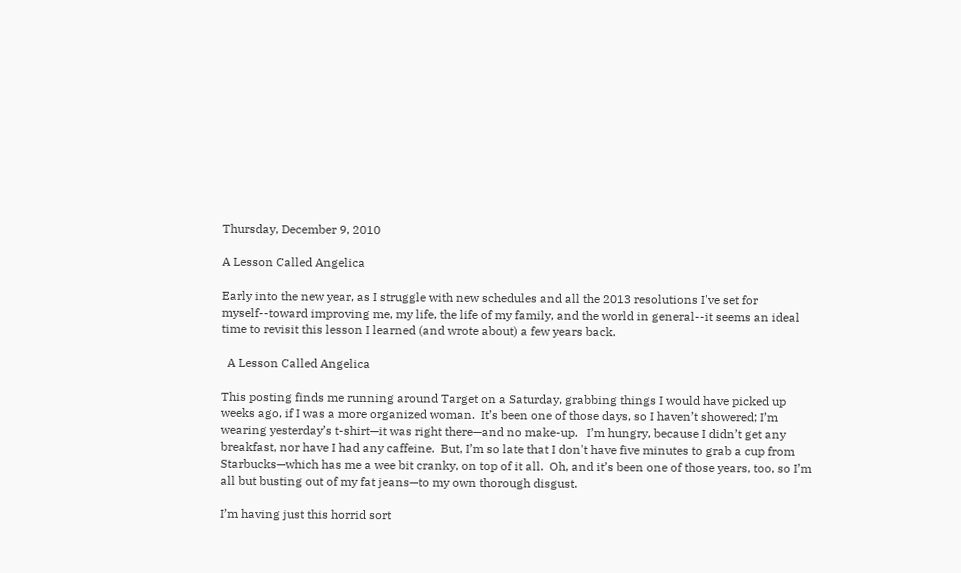Thursday, December 9, 2010

A Lesson Called Angelica

Early into the new year, as I struggle with new schedules and all the 2013 resolutions I've set for myself--toward improving me, my life, the life of my family, and the world in general--it seems an ideal time to revisit this lesson I learned (and wrote about) a few years back.

  A Lesson Called Angelica

This posting finds me running around Target on a Saturday, grabbing things I would have picked up weeks ago, if I was a more organized woman.  It’s been one of those days, so I haven’t showered; I’m wearing yesterday’s t-shirt—it was right there—and no make-up.   I’m hungry, because I didn’t get any breakfast, nor have I had any caffeine.  But, I’m so late that I don't have five minutes to grab a cup from Starbucks—which has me a wee bit cranky, on top of it all.  Oh, and it’s been one of those years, too, so I’m all but busting out of my fat jeans—to my own thorough disgust.

I’m having just this horrid sort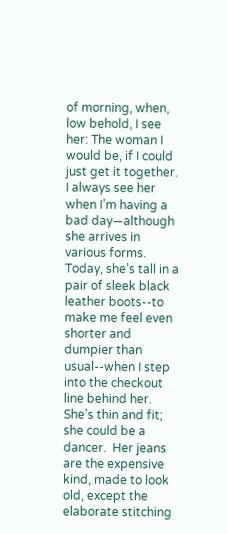of morning, when, low behold, I see her: The woman I would be, if I could just get it together.  I always see her when I’m having a bad day—although she arrives in various forms.
Today, she’s tall in a pair of sleek black leather boots--to make me feel even shorter and dumpier than usual--when I step into the checkout line behind her.  She’s thin and fit; she could be a dancer.  Her jeans are the expensive kind, made to look old, except the elaborate stitching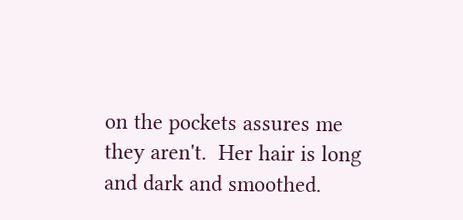on the pockets assures me they aren't.  Her hair is long and dark and smoothed.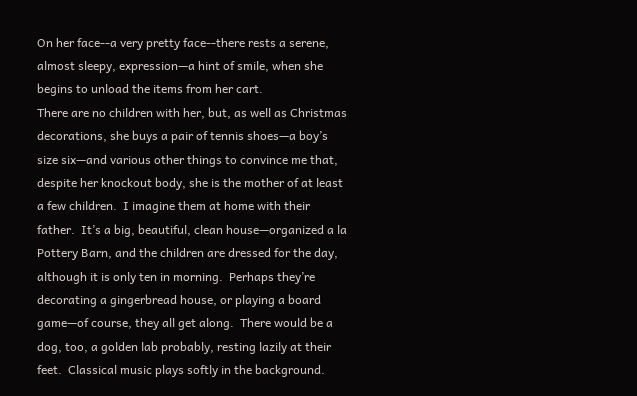On her face--a very pretty face--there rests a serene, almost sleepy, expression—a hint of smile, when she begins to unload the items from her cart.
There are no children with her, but, as well as Christmas decorations, she buys a pair of tennis shoes—a boy’s size six—and various other things to convince me that, despite her knockout body, she is the mother of at least a few children.  I imagine them at home with their father.  It’s a big, beautiful, clean house—organized a la Pottery Barn, and the children are dressed for the day, although it is only ten in morning.  Perhaps they’re decorating a gingerbread house, or playing a board game—of course, they all get along.  There would be a dog, too, a golden lab probably, resting lazily at their feet.  Classical music plays softly in the background.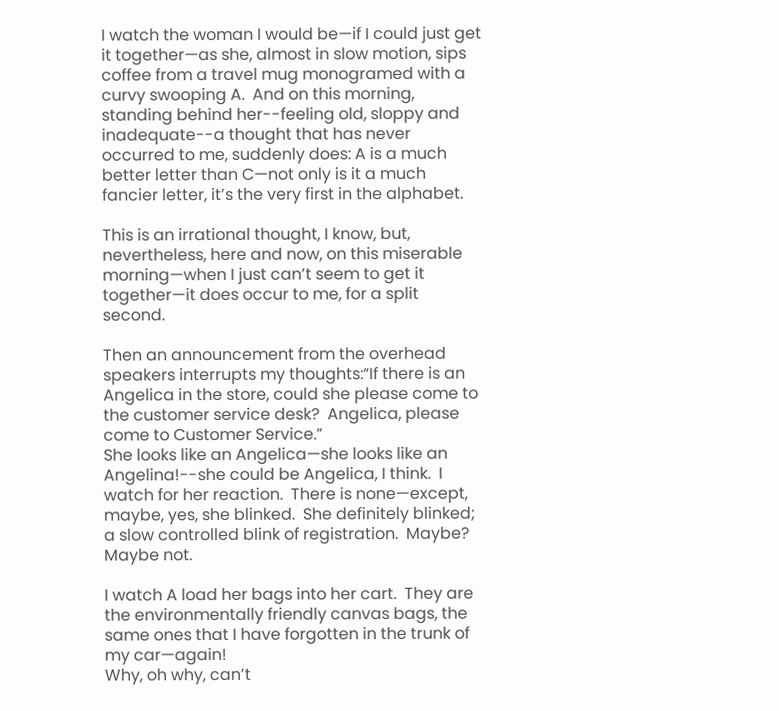I watch the woman I would be—if I could just get it together—as she, almost in slow motion, sips coffee from a travel mug monogramed with a curvy swooping A.  And on this morning, standing behind her--feeling old, sloppy and inadequate--a thought that has never occurred to me, suddenly does: A is a much better letter than C—not only is it a much fancier letter, it’s the very first in the alphabet.

This is an irrational thought, I know, but, nevertheless, here and now, on this miserable morning—when I just can’t seem to get it together—it does occur to me, for a split second.

Then an announcement from the overhead speakers interrupts my thoughts:“If there is an Angelica in the store, could she please come to the customer service desk?  Angelica, please come to Customer Service.”
She looks like an Angelica—she looks like an Angelina!--she could be Angelica, I think.  I watch for her reaction.  There is none—except, maybe, yes, she blinked.  She definitely blinked; a slow controlled blink of registration.  Maybe?  Maybe not.

I watch A load her bags into her cart.  They are the environmentally friendly canvas bags, the same ones that I have forgotten in the trunk of my car—again!
Why, oh why, can’t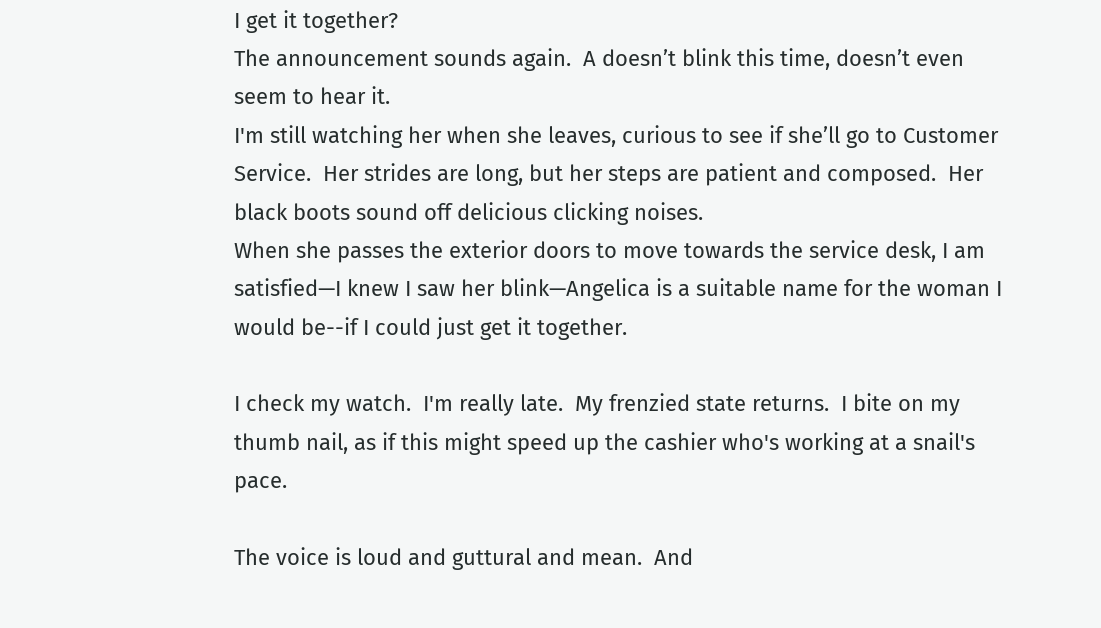I get it together?
The announcement sounds again.  A doesn’t blink this time, doesn’t even seem to hear it.
I'm still watching her when she leaves, curious to see if she’ll go to Customer Service.  Her strides are long, but her steps are patient and composed.  Her black boots sound off delicious clicking noises.
When she passes the exterior doors to move towards the service desk, I am satisfied—I knew I saw her blink—Angelica is a suitable name for the woman I would be--if I could just get it together.

I check my watch.  I'm really late.  My frenzied state returns.  I bite on my thumb nail, as if this might speed up the cashier who's working at a snail's pace.

The voice is loud and guttural and mean.  And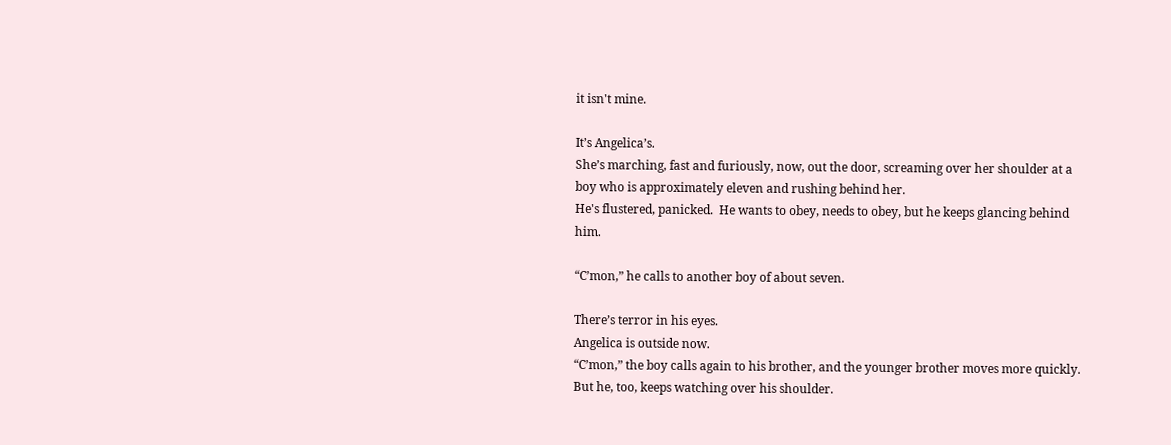it isn't mine.

It’s Angelica’s.
She’s marching, fast and furiously, now, out the door, screaming over her shoulder at a boy who is approximately eleven and rushing behind her.
He's flustered, panicked.  He wants to obey, needs to obey, but he keeps glancing behind him.

“C’mon,” he calls to another boy of about seven.

There’s terror in his eyes.
Angelica is outside now.
“C’mon,” the boy calls again to his brother, and the younger brother moves more quickly.  But he, too, keeps watching over his shoulder.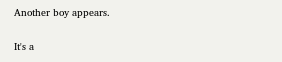Another boy appears.

It's a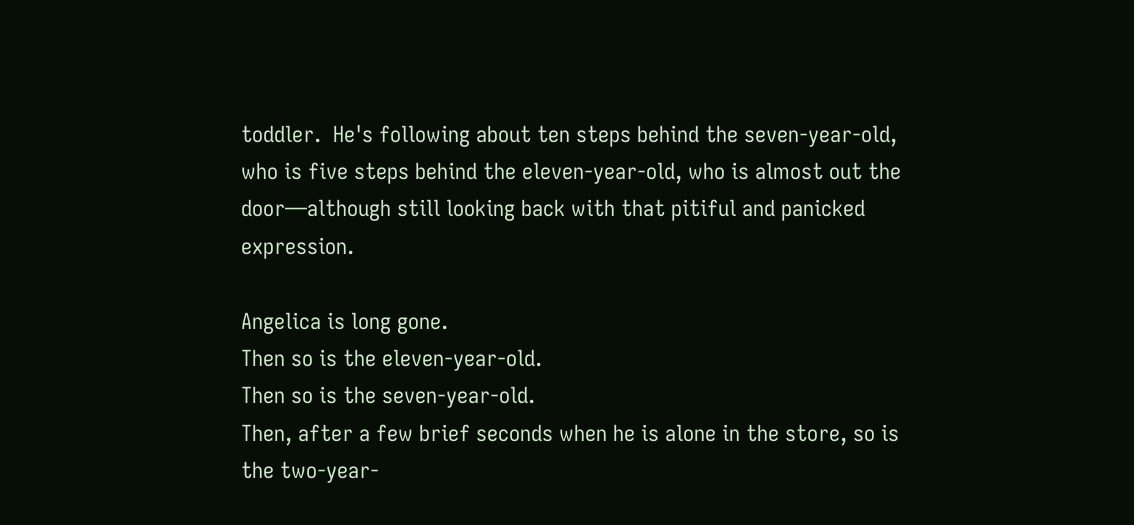toddler.  He's following about ten steps behind the seven-year-old, who is five steps behind the eleven-year-old, who is almost out the door—although still looking back with that pitiful and panicked expression.

Angelica is long gone.
Then so is the eleven-year-old.
Then so is the seven-year-old.
Then, after a few brief seconds when he is alone in the store, so is the two-year-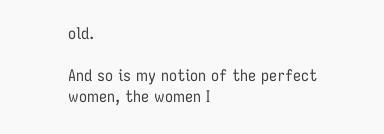old.

And so is my notion of the perfect women, the women I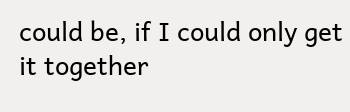could be, if I could only get it together